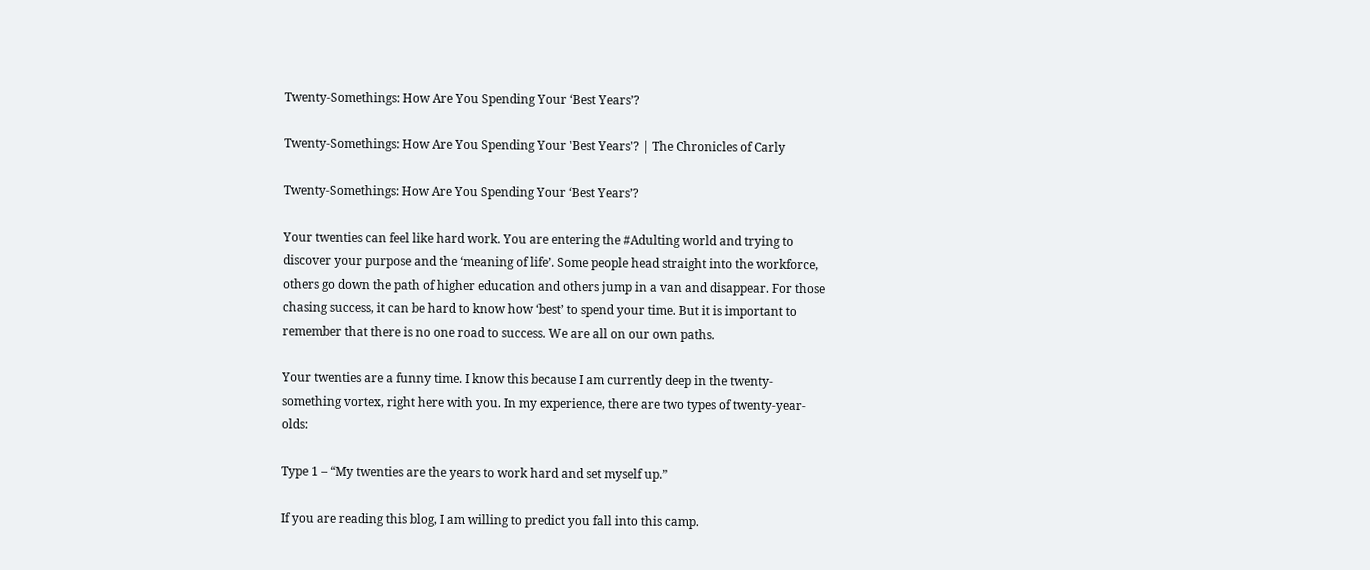Twenty-Somethings: How Are You Spending Your ‘Best Years’?

Twenty-Somethings: How Are You Spending Your 'Best Years'? | The Chronicles of Carly

Twenty-Somethings: How Are You Spending Your ‘Best Years’?

Your twenties can feel like hard work. You are entering the #Adulting world and trying to discover your purpose and the ‘meaning of life’. Some people head straight into the workforce, others go down the path of higher education and others jump in a van and disappear. For those chasing success, it can be hard to know how ‘best’ to spend your time. But it is important to remember that there is no one road to success. We are all on our own paths.

Your twenties are a funny time. I know this because I am currently deep in the twenty-something vortex, right here with you. In my experience, there are two types of twenty-year-olds:

Type 1 – “My twenties are the years to work hard and set myself up.”

If you are reading this blog, I am willing to predict you fall into this camp.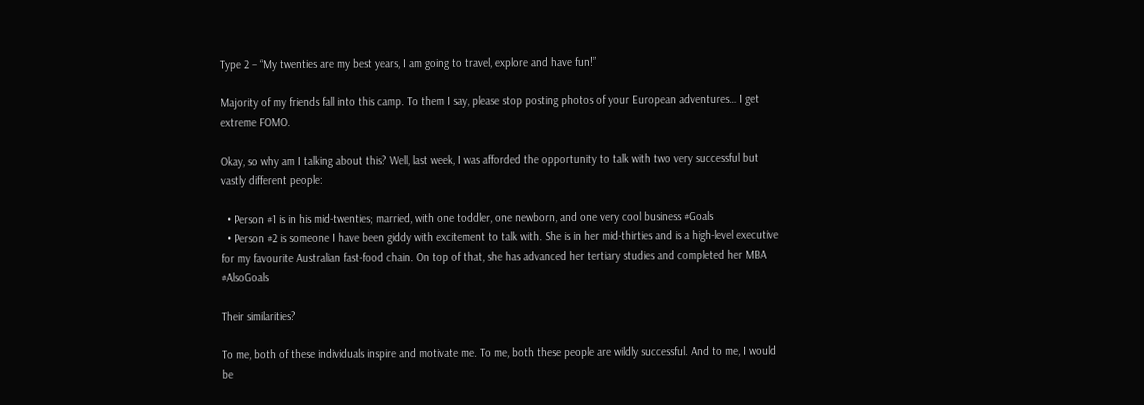Type 2 – “My twenties are my best years, I am going to travel, explore and have fun!”

Majority of my friends fall into this camp. To them I say, please stop posting photos of your European adventures… I get extreme FOMO.

Okay, so why am I talking about this? Well, last week, I was afforded the opportunity to talk with two very successful but vastly different people:

  • Person #1 is in his mid-twenties; married, with one toddler, one newborn, and one very cool business #Goals
  • Person #2 is someone I have been giddy with excitement to talk with. She is in her mid-thirties and is a high-level executive for my favourite Australian fast-food chain. On top of that, she has advanced her tertiary studies and completed her MBA #AlsoGoals

Their similarities?

To me, both of these individuals inspire and motivate me. To me, both these people are wildly successful. And to me, I would be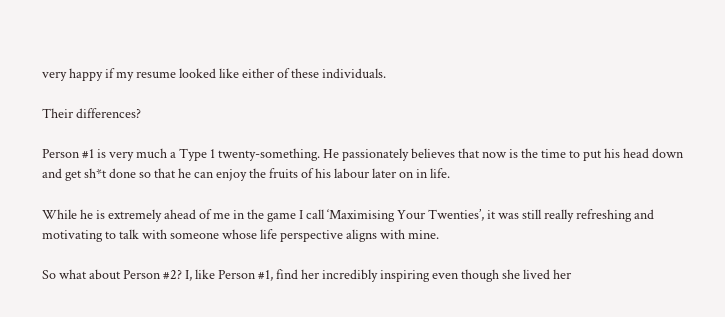very happy if my resume looked like either of these individuals.

Their differences?

Person #1 is very much a Type 1 twenty-something. He passionately believes that now is the time to put his head down and get sh*t done so that he can enjoy the fruits of his labour later on in life.

While he is extremely ahead of me in the game I call ‘Maximising Your Twenties’, it was still really refreshing and motivating to talk with someone whose life perspective aligns with mine.

So what about Person #2? I, like Person #1, find her incredibly inspiring even though she lived her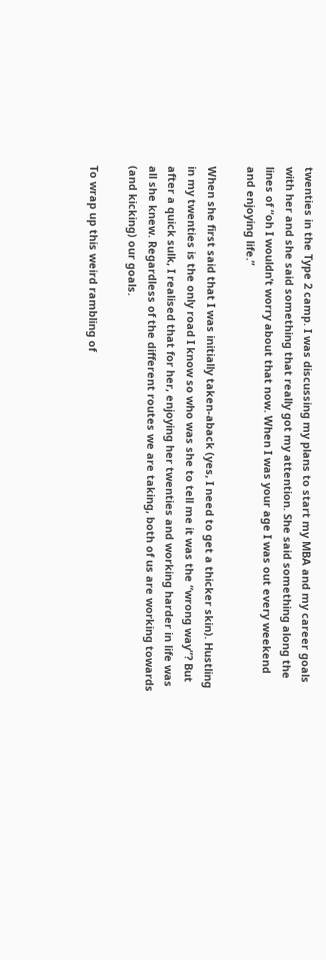twenties in the Type 2 camp. I was discussing my plans to start my MBA and my career goals with her and she said something that really got my attention. She said something along the lines of “oh I wouldn’t worry about that now. When I was your age I was out every weekend and enjoying life.”

When she first said that I was initially taken-aback (yes, I need to get a thicker skin). Hustling in my twenties is the only road I know so who was she to tell me it was the “wrong way”? But after a quick sulk, I realised that for her, enjoying her twenties and working harder in life was all she knew. Regardless of the different routes we are taking, both of us are working towards (and kicking) our goals.

To wrap up this weird rambling of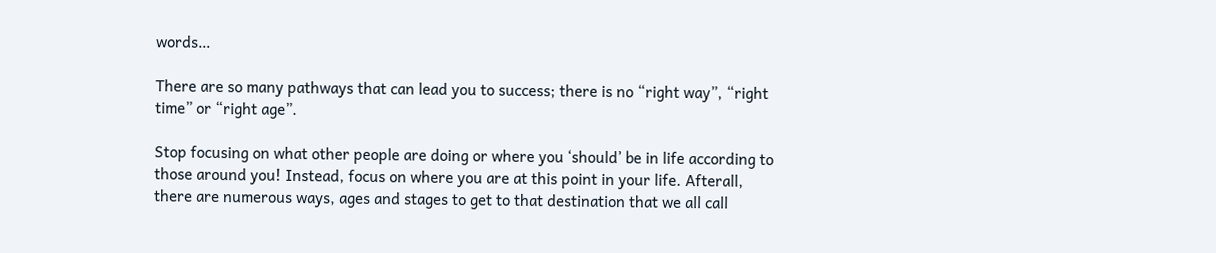words…

There are so many pathways that can lead you to success; there is no “right way”, “right time” or “right age”.

Stop focusing on what other people are doing or where you ‘should’ be in life according to those around you! Instead, focus on where you are at this point in your life. Afterall, there are numerous ways, ages and stages to get to that destination that we all call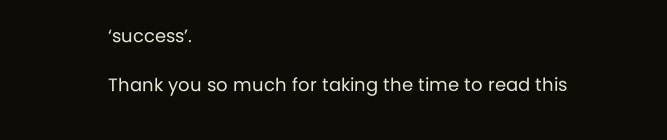‘success’.

Thank you so much for taking the time to read this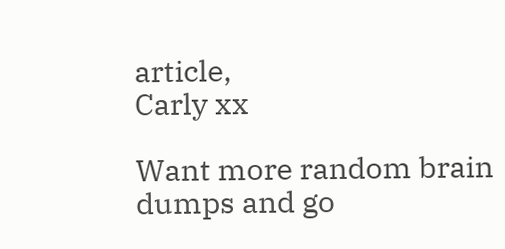article,
Carly xx

Want more random brain dumps and go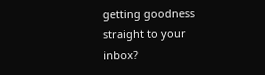getting goodness straight to your inbox?